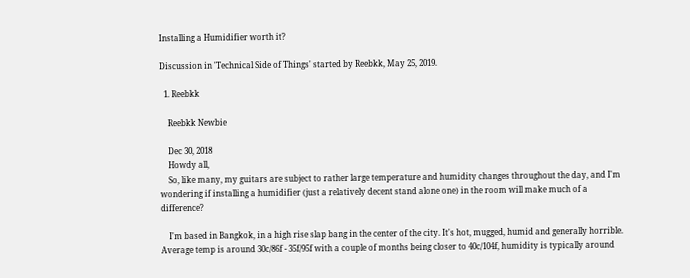Installing a Humidifier worth it?

Discussion in 'Technical Side of Things' started by Reebkk, May 25, 2019.

  1. Reebkk

    Reebkk Newbie

    Dec 30, 2018
    Howdy all,
    So, like many, my guitars are subject to rather large temperature and humidity changes throughout the day, and I'm wondering if installing a humidifier (just a relatively decent stand alone one) in the room will make much of a difference?

    I'm based in Bangkok, in a high rise slap bang in the center of the city. It's hot, mugged, humid and generally horrible. Average temp is around 30c/86f - 35f/95f with a couple of months being closer to 40c/104f, humidity is typically around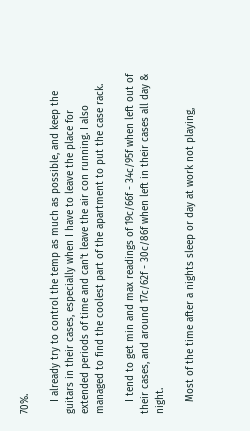70%.

    I already try to control the temp as much as possible, and keep the guitars in their cases, especially when I have to leave the place for extended periods of time and can't leave the air con running. I also managed to find the coolest part of the apartment to put the case rack.

    I tend to get min and max readings of 19c/66f - 34c/95f when left out of their cases, and around 17c/62f - 30c/86f when left in their cases all day & night.

    Most of the time after a nights sleep or day at work not playing,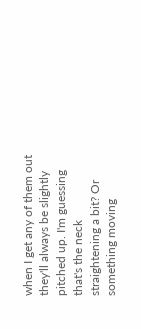when I get any of them out they'll always be slightly pitched up. I'm guessing that's the neck straightening a bit? Or something moving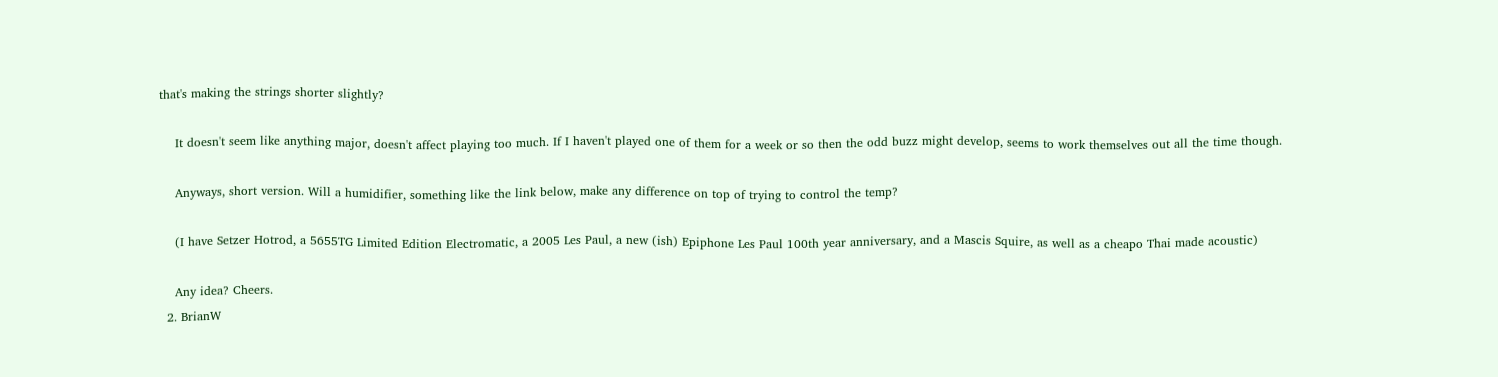that's making the strings shorter slightly?

    It doesn't seem like anything major, doesn't affect playing too much. If I haven't played one of them for a week or so then the odd buzz might develop, seems to work themselves out all the time though.

    Anyways, short version. Will a humidifier, something like the link below, make any difference on top of trying to control the temp?

    (I have Setzer Hotrod, a 5655TG Limited Edition Electromatic, a 2005 Les Paul, a new (ish) Epiphone Les Paul 100th year anniversary, and a Mascis Squire, as well as a cheapo Thai made acoustic)

    Any idea? Cheers.
  2. BrianW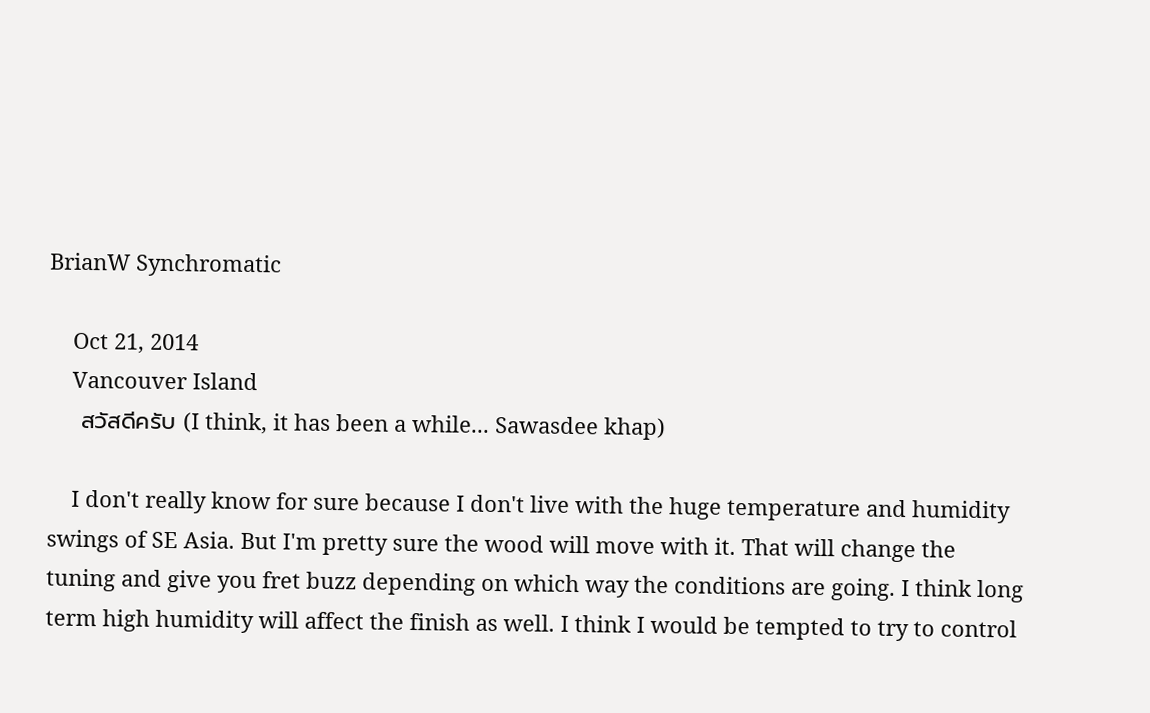BrianW Synchromatic

    Oct 21, 2014
    Vancouver Island
    สวัสดีครับ (I think, it has been a while... Sawasdee khap)

    I don't really know for sure because I don't live with the huge temperature and humidity swings of SE Asia. But I'm pretty sure the wood will move with it. That will change the tuning and give you fret buzz depending on which way the conditions are going. I think long term high humidity will affect the finish as well. I think I would be tempted to try to control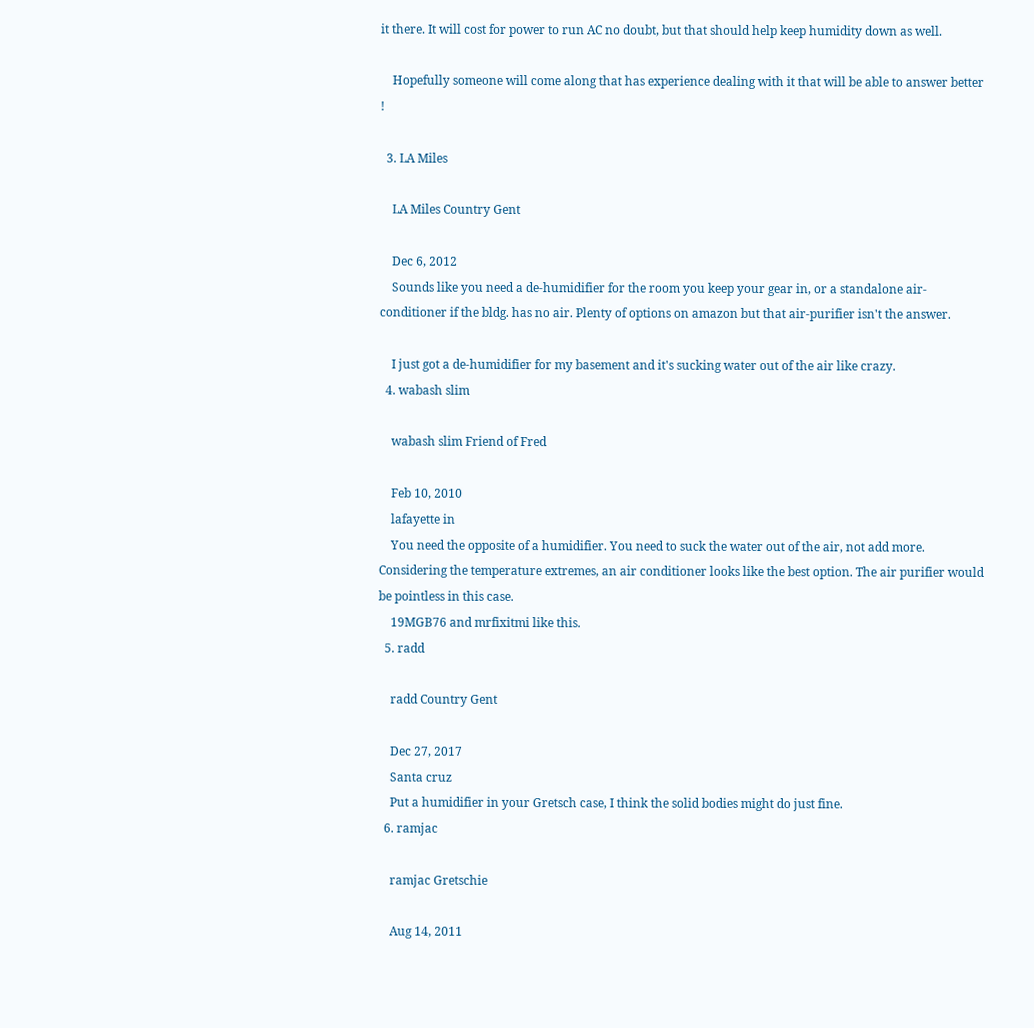it there. It will cost for power to run AC no doubt, but that should help keep humidity down as well.

    Hopefully someone will come along that has experience dealing with it that will be able to answer better !

  3. LA Miles

    LA Miles Country Gent

    Dec 6, 2012
    Sounds like you need a de-humidifier for the room you keep your gear in, or a standalone air-conditioner if the bldg. has no air. Plenty of options on amazon but that air-purifier isn't the answer.

    I just got a de-humidifier for my basement and it's sucking water out of the air like crazy.
  4. wabash slim

    wabash slim Friend of Fred

    Feb 10, 2010
    lafayette in
    You need the opposite of a humidifier. You need to suck the water out of the air, not add more. Considering the temperature extremes, an air conditioner looks like the best option. The air purifier would be pointless in this case.
    19MGB76 and mrfixitmi like this.
  5. radd

    radd Country Gent

    Dec 27, 2017
    Santa cruz
    Put a humidifier in your Gretsch case, I think the solid bodies might do just fine.
  6. ramjac

    ramjac Gretschie

    Aug 14, 2011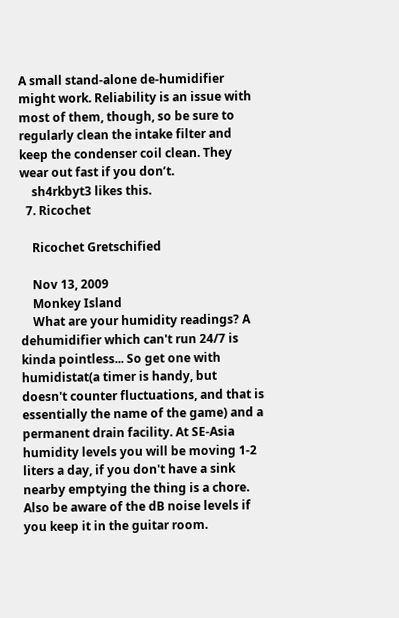A small stand-alone de-humidifier might work. Reliability is an issue with most of them, though, so be sure to regularly clean the intake filter and keep the condenser coil clean. They wear out fast if you don’t.
    sh4rkbyt3 likes this.
  7. Ricochet

    Ricochet Gretschified

    Nov 13, 2009
    Monkey Island
    What are your humidity readings? A dehumidifier which can't run 24/7 is kinda pointless... So get one with humidistat(a timer is handy, but doesn't counter fluctuations, and that is essentially the name of the game) and a permanent drain facility. At SE-Asia humidity levels you will be moving 1-2 liters a day, if you don't have a sink nearby emptying the thing is a chore. Also be aware of the dB noise levels if you keep it in the guitar room.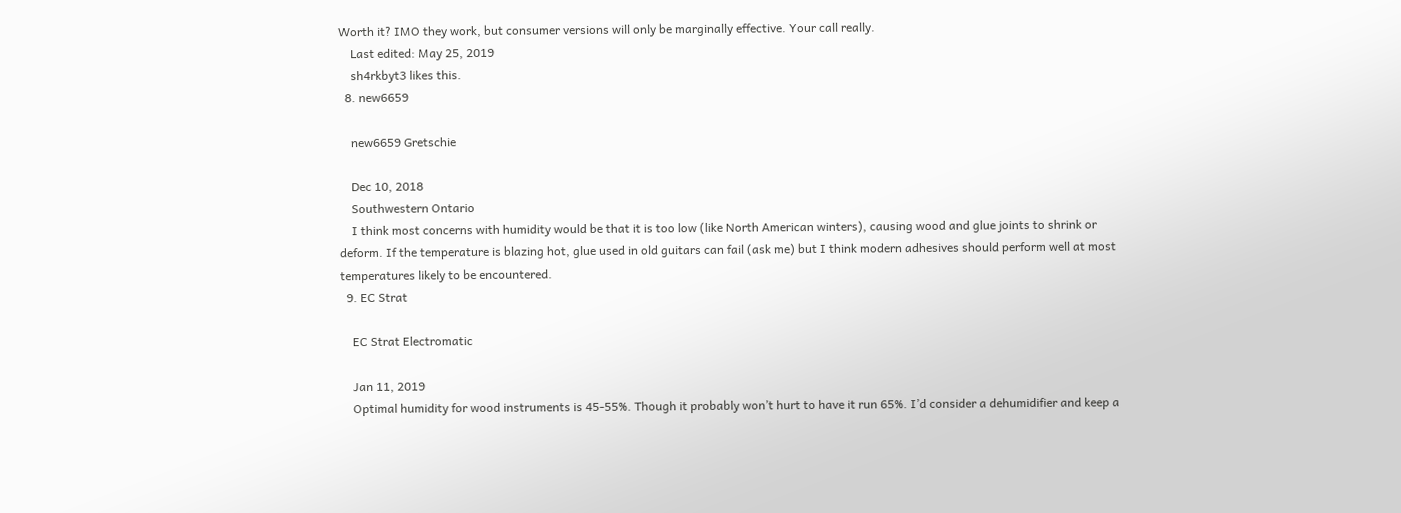Worth it? IMO they work, but consumer versions will only be marginally effective. Your call really.
    Last edited: May 25, 2019
    sh4rkbyt3 likes this.
  8. new6659

    new6659 Gretschie

    Dec 10, 2018
    Southwestern Ontario
    I think most concerns with humidity would be that it is too low (like North American winters), causing wood and glue joints to shrink or deform. If the temperature is blazing hot, glue used in old guitars can fail (ask me) but I think modern adhesives should perform well at most temperatures likely to be encountered.
  9. EC Strat

    EC Strat Electromatic

    Jan 11, 2019
    Optimal humidity for wood instruments is 45-55%. Though it probably won’t hurt to have it run 65%. I’d consider a dehumidifier and keep a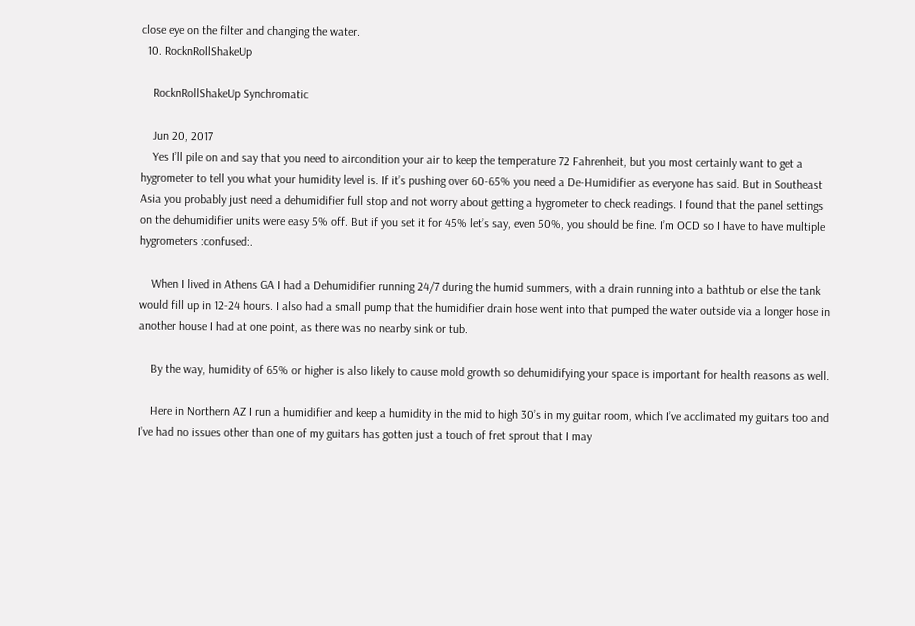close eye on the filter and changing the water.
  10. RocknRollShakeUp

    RocknRollShakeUp Synchromatic

    Jun 20, 2017
    Yes I’ll pile on and say that you need to aircondition your air to keep the temperature 72 Fahrenheit, but you most certainly want to get a hygrometer to tell you what your humidity level is. If it’s pushing over 60-65% you need a De-Humidifier as everyone has said. But in Southeast Asia you probably just need a dehumidifier full stop and not worry about getting a hygrometer to check readings. I found that the panel settings on the dehumidifier units were easy 5% off. But if you set it for 45% let’s say, even 50%, you should be fine. I’m OCD so I have to have multiple hygrometers :confused:.

    When I lived in Athens GA I had a Dehumidifier running 24/7 during the humid summers, with a drain running into a bathtub or else the tank would fill up in 12-24 hours. I also had a small pump that the humidifier drain hose went into that pumped the water outside via a longer hose in another house I had at one point, as there was no nearby sink or tub.

    By the way, humidity of 65% or higher is also likely to cause mold growth so dehumidifying your space is important for health reasons as well.

    Here in Northern AZ I run a humidifier and keep a humidity in the mid to high 30’s in my guitar room, which I’ve acclimated my guitars too and I’ve had no issues other than one of my guitars has gotten just a touch of fret sprout that I may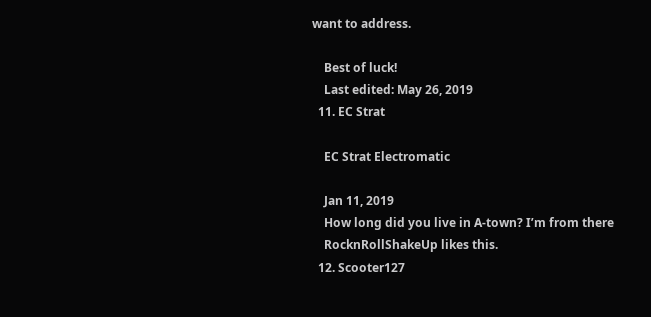want to address.

    Best of luck!
    Last edited: May 26, 2019
  11. EC Strat

    EC Strat Electromatic

    Jan 11, 2019
    How long did you live in A-town? I’m from there
    RocknRollShakeUp likes this.
  12. Scooter127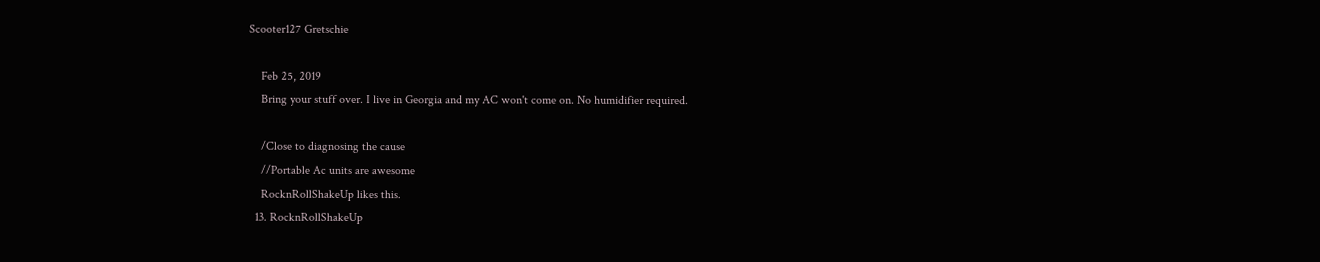Scooter127 Gretschie

    Feb 25, 2019
    Bring your stuff over. I live in Georgia and my AC won't come on. No humidifier required.

    /Close to diagnosing the cause
    //Portable Ac units are awesome
    RocknRollShakeUp likes this.
  13. RocknRollShakeUp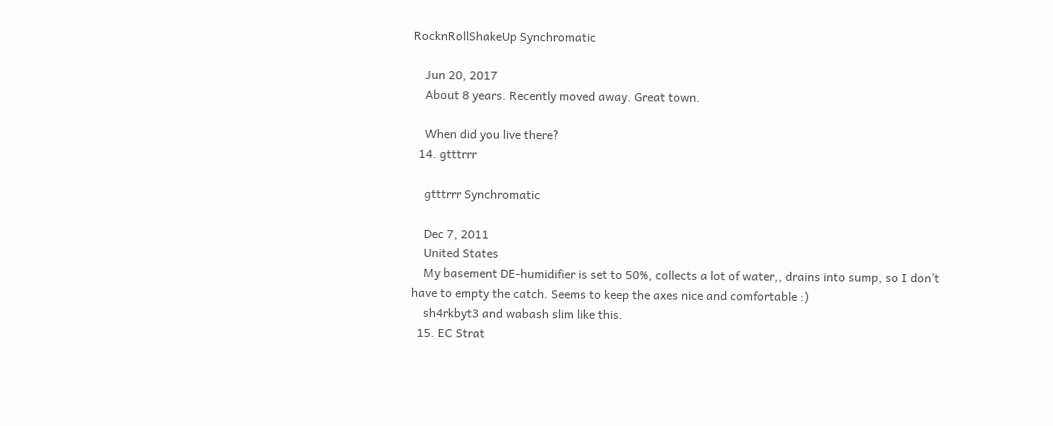RocknRollShakeUp Synchromatic

    Jun 20, 2017
    About 8 years. Recently moved away. Great town.

    When did you live there?
  14. gtttrrr

    gtttrrr Synchromatic

    Dec 7, 2011
    United States
    My basement DE-humidifier is set to 50%, collects a lot of water,, drains into sump, so I don’t have to empty the catch. Seems to keep the axes nice and comfortable :)
    sh4rkbyt3 and wabash slim like this.
  15. EC Strat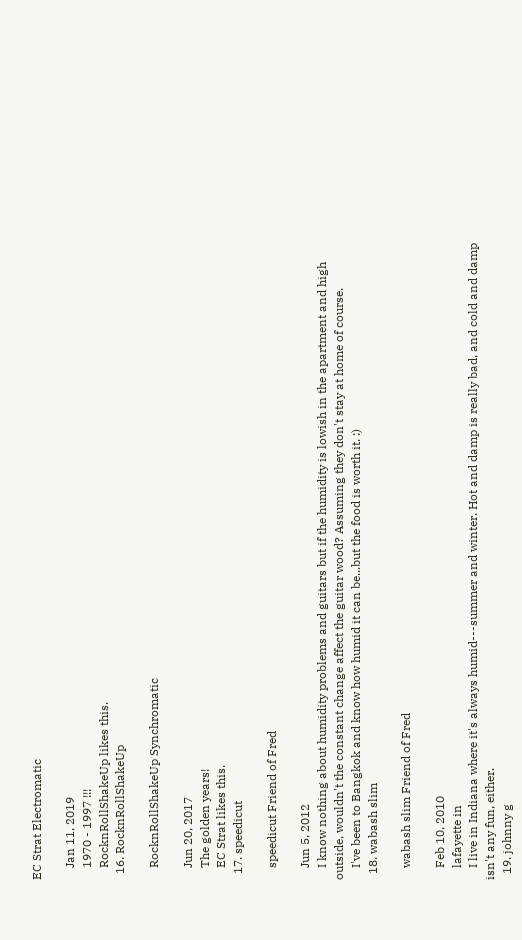EC Strat Electromatic

    Jan 11, 2019
    1970 - 1997 !!!
    RocknRollShakeUp likes this.
  16. RocknRollShakeUp

    RocknRollShakeUp Synchromatic

    Jun 20, 2017
    The golden years!
    EC Strat likes this.
  17. speedicut

    speedicut Friend of Fred

    Jun 5, 2012
    I know nothing about humidity problems and guitars but if the humidity is lowish in the apartment and high outside, wouldn't the constant change affect the guitar wood? Assuming they don't stay at home of course.
    I've been to Bangkok and know how humid it can be...but the food is worth it. :)
  18. wabash slim

    wabash slim Friend of Fred

    Feb 10, 2010
    lafayette in
    I live in Indiana where it's always humid---summer and winter. Hot and damp is really bad, and cold and damp isn't any fun, either.
  19. johnny g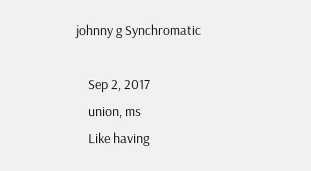johnny g Synchromatic

    Sep 2, 2017
    union, ms
    Like having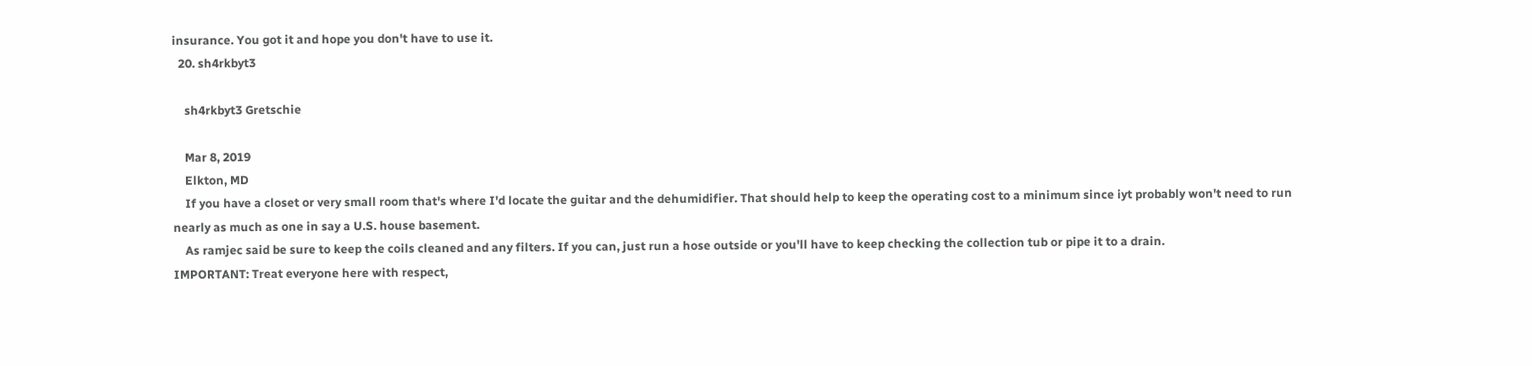insurance. You got it and hope you don't have to use it.
  20. sh4rkbyt3

    sh4rkbyt3 Gretschie

    Mar 8, 2019
    Elkton, MD
    If you have a closet or very small room that's where I'd locate the guitar and the dehumidifier. That should help to keep the operating cost to a minimum since iyt probably won't need to run nearly as much as one in say a U.S. house basement.
    As ramjec said be sure to keep the coils cleaned and any filters. If you can, just run a hose outside or you'll have to keep checking the collection tub or pipe it to a drain.
IMPORTANT: Treat everyone here with respect,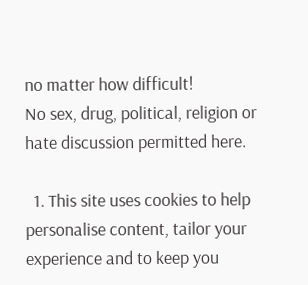no matter how difficult!
No sex, drug, political, religion or hate discussion permitted here.

  1. This site uses cookies to help personalise content, tailor your experience and to keep you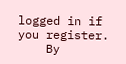logged in if you register.
    By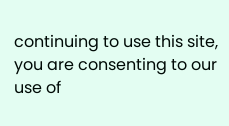continuing to use this site, you are consenting to our use of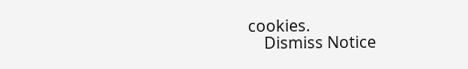cookies.
    Dismiss Notice